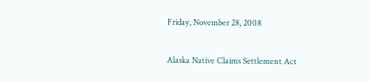Friday, November 28, 2008

Alaska Native Claims Settlement Act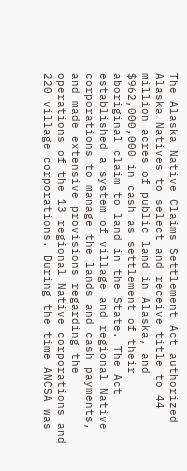The Alaska Native Claims Settlement Act authorized Alaska Natives to select and receive title to 44 million acres of public land in Alaska, and $962,000,000 in cash as settlement of their aboriginal claim to land in the State. The Act established a system of village and regional Native corporations to manage the lands and cash payments, and made extensive provisions regarding the operations of the 13 regional Native corporations and 220 village corporations. During the time ANCSA was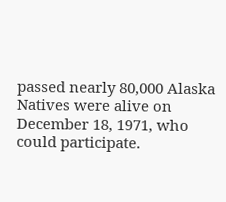passed nearly 80,000 Alaska Natives were alive on December 18, 1971, who could participate.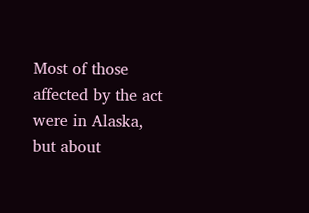Most of those affected by the act were in Alaska, but about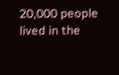20,000 people lived in the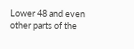Lower 48 and even other parts of the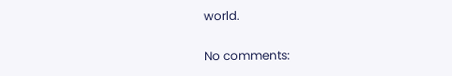world.

No comments: